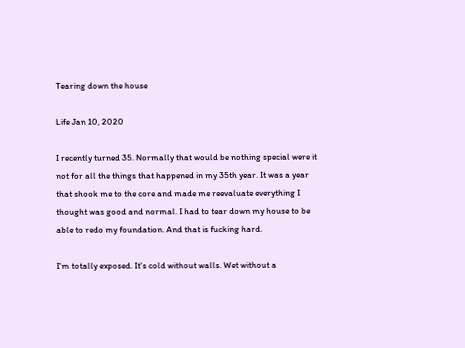Tearing down the house

Life Jan 10, 2020

I recently turned 35. Normally that would be nothing special were it not for all the things that happened in my 35th year. It was a year that shook me to the core and made me reevaluate everything I thought was good and normal. I had to tear down my house to be able to redo my foundation. And that is fucking hard.

I'm totally exposed. It's cold without walls. Wet without a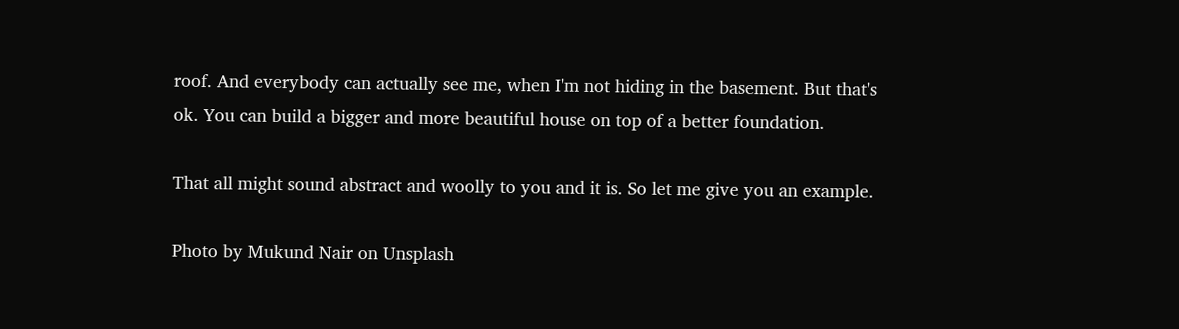roof. And everybody can actually see me, when I'm not hiding in the basement. But that's ok. You can build a bigger and more beautiful house on top of a better foundation.

That all might sound abstract and woolly to you and it is. So let me give you an example.

Photo by Mukund Nair on Unsplash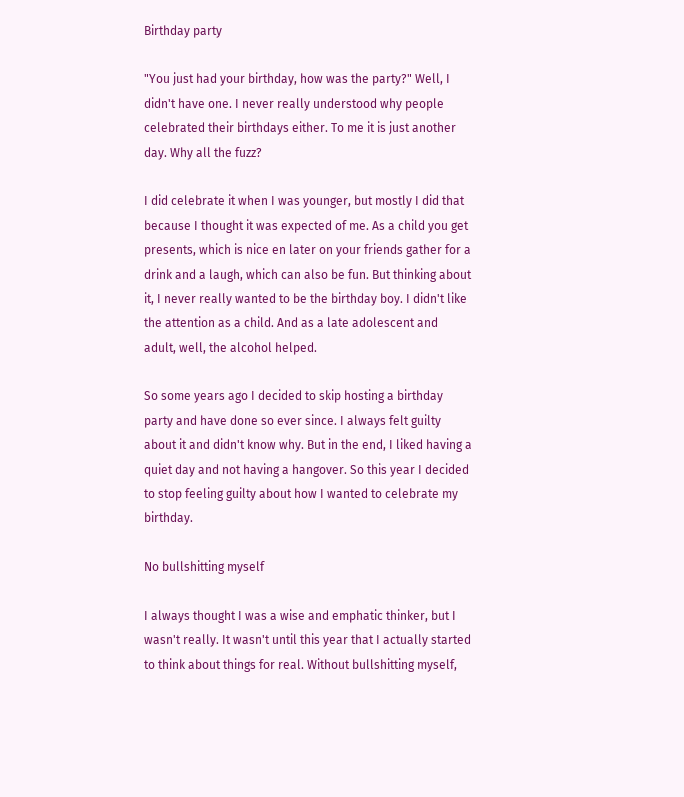Birthday party

"You just had your birthday, how was the party?" Well, I didn't have one. I never really understood why people celebrated their birthdays either. To me it is just another day. Why all the fuzz?

I did celebrate it when I was younger, but mostly I did that because I thought it was expected of me. As a child you get presents, which is nice en later on your friends gather for a drink and a laugh, which can also be fun. But thinking about it, I never really wanted to be the birthday boy. I didn't like the attention as a child. And as a late adolescent and adult, well, the alcohol helped.

So some years ago I decided to skip hosting a birthday party and have done so ever since. I always felt guilty about it and didn't know why. But in the end, I liked having a quiet day and not having a hangover. So this year I decided to stop feeling guilty about how I wanted to celebrate my birthday.

No bullshitting myself

I always thought I was a wise and emphatic thinker, but I wasn't really. It wasn't until this year that I actually started to think about things for real. Without bullshitting myself,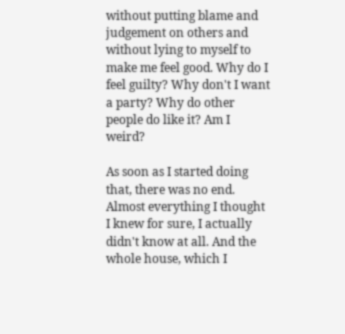without putting blame and judgement on others and without lying to myself to make me feel good. Why do I feel guilty? Why don't I want a party? Why do other people do like it? Am I weird?

As soon as I started doing that, there was no end. Almost everything I thought I knew for sure, I actually didn't know at all. And the whole house, which I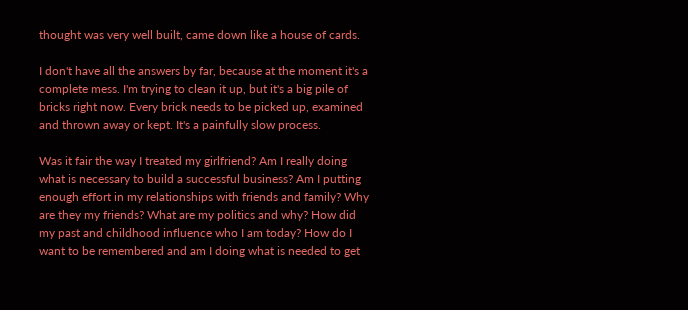thought was very well built, came down like a house of cards.

I don't have all the answers by far, because at the moment it's a complete mess. I'm trying to clean it up, but it's a big pile of bricks right now. Every brick needs to be picked up, examined and thrown away or kept. It's a painfully slow process.

Was it fair the way I treated my girlfriend? Am I really doing what is necessary to build a successful business? Am I putting enough effort in my relationships with friends and family? Why are they my friends? What are my politics and why? How did my past and childhood influence who I am today? How do I want to be remembered and am I doing what is needed to get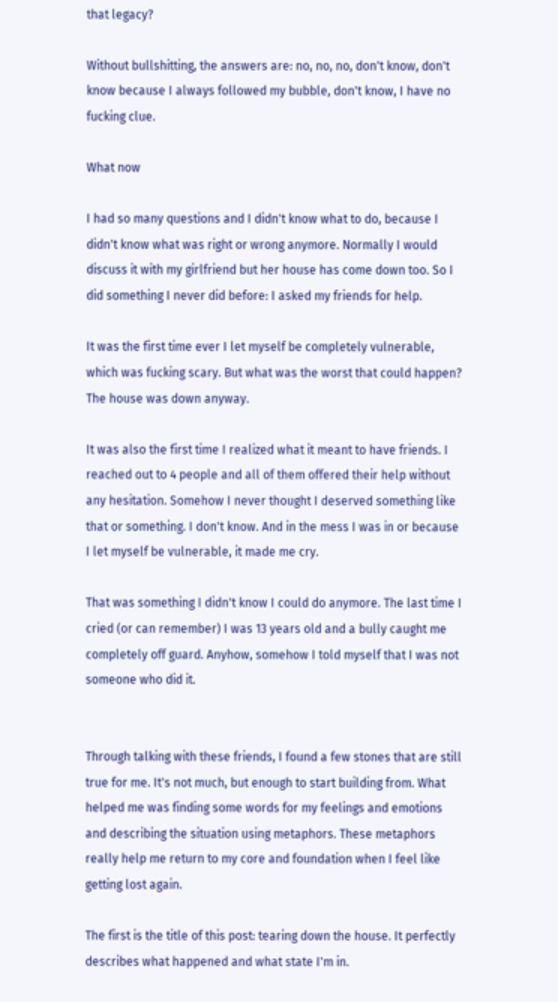that legacy?

Without bullshitting, the answers are: no, no, no, don't know, don't know because I always followed my bubble, don't know, I have no fucking clue.

What now

I had so many questions and I didn't know what to do, because I didn't know what was right or wrong anymore. Normally I would discuss it with my girlfriend but her house has come down too. So I did something I never did before: I asked my friends for help.

It was the first time ever I let myself be completely vulnerable, which was fucking scary. But what was the worst that could happen? The house was down anyway.

It was also the first time I realized what it meant to have friends. I reached out to 4 people and all of them offered their help without any hesitation. Somehow I never thought I deserved something like that or something. I don't know. And in the mess I was in or because I let myself be vulnerable, it made me cry.

That was something I didn't know I could do anymore. The last time I cried (or can remember) I was 13 years old and a bully caught me completely off guard. Anyhow, somehow I told myself that I was not someone who did it.


Through talking with these friends, I found a few stones that are still true for me. It's not much, but enough to start building from. What helped me was finding some words for my feelings and emotions and describing the situation using metaphors. These metaphors really help me return to my core and foundation when I feel like getting lost again.

The first is the title of this post: tearing down the house. It perfectly describes what happened and what state I'm in.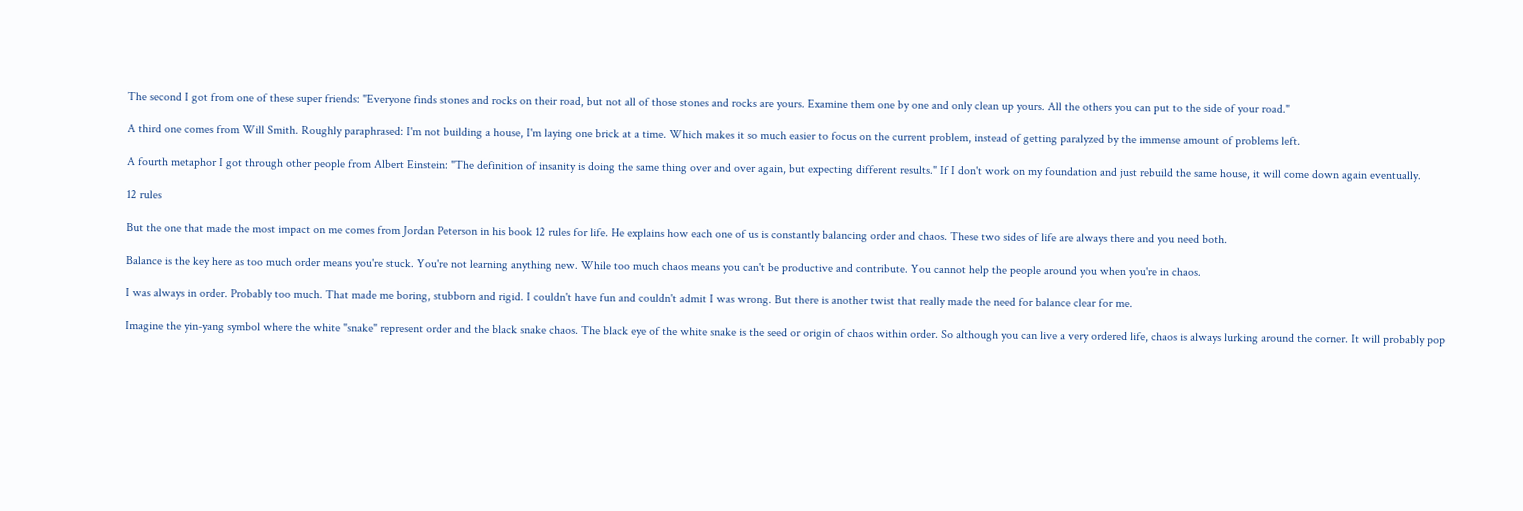The second I got from one of these super friends: "Everyone finds stones and rocks on their road, but not all of those stones and rocks are yours. Examine them one by one and only clean up yours. All the others you can put to the side of your road."

A third one comes from Will Smith. Roughly paraphrased: I'm not building a house, I'm laying one brick at a time. Which makes it so much easier to focus on the current problem, instead of getting paralyzed by the immense amount of problems left.

A fourth metaphor I got through other people from Albert Einstein: "The definition of insanity is doing the same thing over and over again, but expecting different results." If I don't work on my foundation and just rebuild the same house, it will come down again eventually.

12 rules

But the one that made the most impact on me comes from Jordan Peterson in his book 12 rules for life. He explains how each one of us is constantly balancing order and chaos. These two sides of life are always there and you need both.

Balance is the key here as too much order means you're stuck. You're not learning anything new. While too much chaos means you can't be productive and contribute. You cannot help the people around you when you're in chaos.

I was always in order. Probably too much. That made me boring, stubborn and rigid. I couldn't have fun and couldn't admit I was wrong. But there is another twist that really made the need for balance clear for me.

Imagine the yin-yang symbol where the white "snake" represent order and the black snake chaos. The black eye of the white snake is the seed or origin of chaos within order. So although you can live a very ordered life, chaos is always lurking around the corner. It will probably pop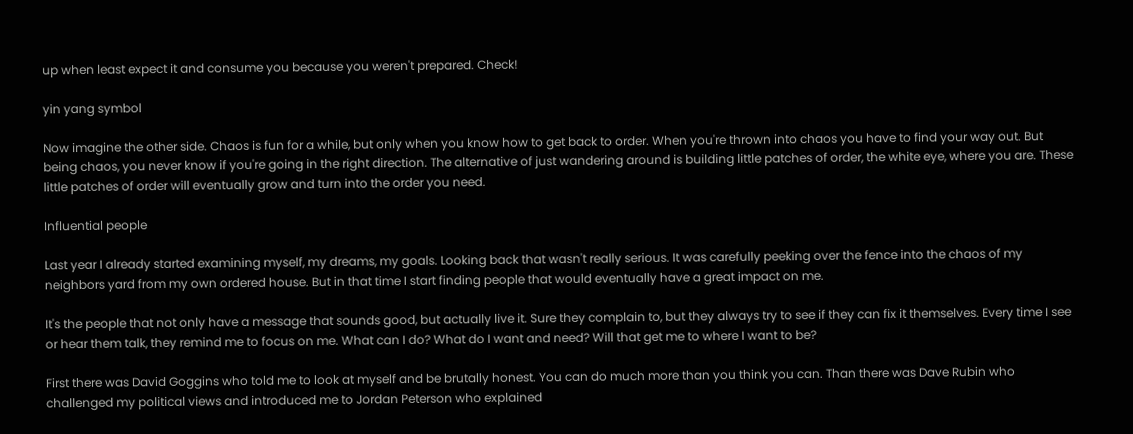up when least expect it and consume you because you weren't prepared. Check!

yin yang symbol

Now imagine the other side. Chaos is fun for a while, but only when you know how to get back to order. When you're thrown into chaos you have to find your way out. But being chaos, you never know if you're going in the right direction. The alternative of just wandering around is building little patches of order, the white eye, where you are. These little patches of order will eventually grow and turn into the order you need.

Influential people

Last year I already started examining myself, my dreams, my goals. Looking back that wasn't really serious. It was carefully peeking over the fence into the chaos of my neighbors yard from my own ordered house. But in that time I start finding people that would eventually have a great impact on me.

It's the people that not only have a message that sounds good, but actually live it. Sure they complain to, but they always try to see if they can fix it themselves. Every time I see or hear them talk, they remind me to focus on me. What can I do? What do I want and need? Will that get me to where I want to be?

First there was David Goggins who told me to look at myself and be brutally honest. You can do much more than you think you can. Than there was Dave Rubin who challenged my political views and introduced me to Jordan Peterson who explained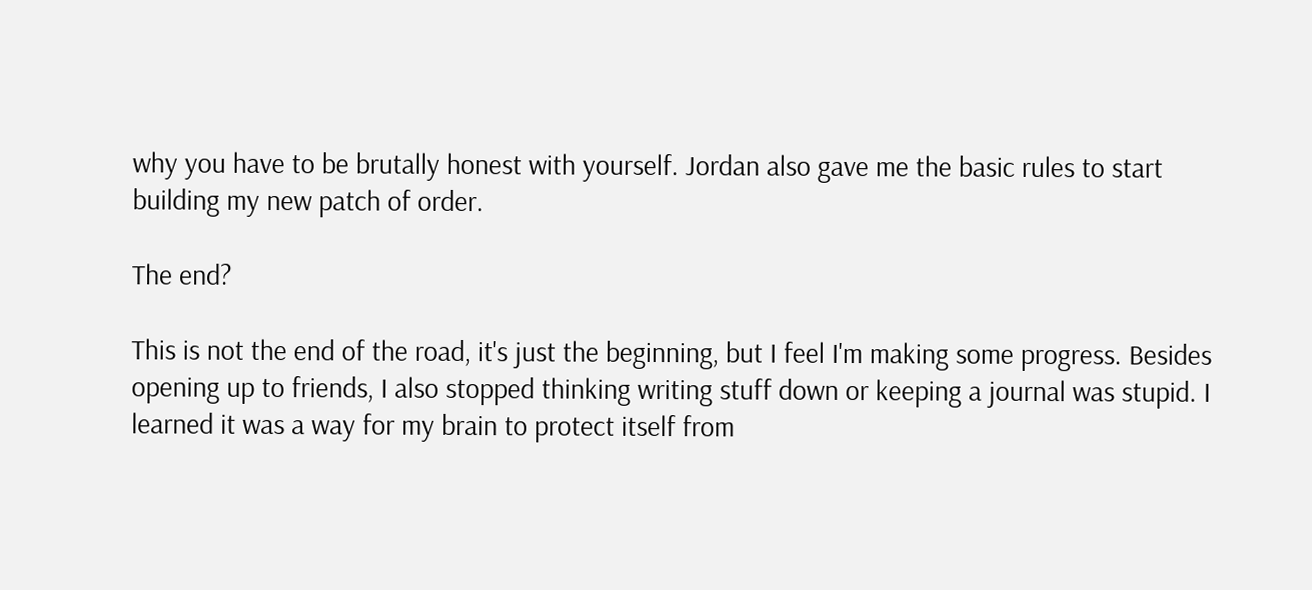why you have to be brutally honest with yourself. Jordan also gave me the basic rules to start building my new patch of order.

The end?

This is not the end of the road, it's just the beginning, but I feel I'm making some progress. Besides opening up to friends, I also stopped thinking writing stuff down or keeping a journal was stupid. I learned it was a way for my brain to protect itself from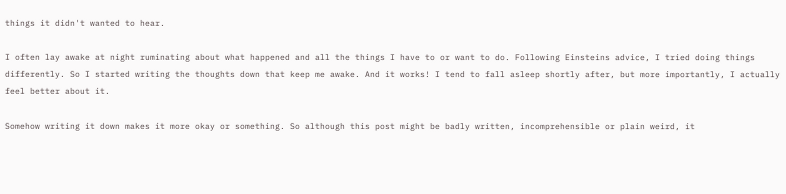things it didn't wanted to hear.

I often lay awake at night ruminating about what happened and all the things I have to or want to do. Following Einsteins advice, I tried doing things differently. So I started writing the thoughts down that keep me awake. And it works! I tend to fall asleep shortly after, but more importantly, I actually feel better about it.

Somehow writing it down makes it more okay or something. So although this post might be badly written, incomprehensible or plain weird, it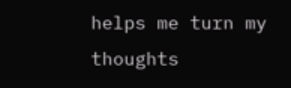helps me turn my thoughts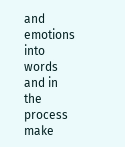and emotions into words and in the process make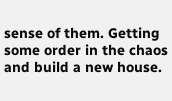sense of them. Getting some order in the chaos and build a new house.